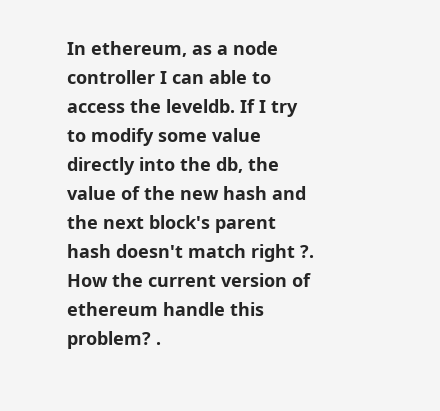In ethereum, as a node controller I can able to access the leveldb. If I try to modify some value directly into the db, the value of the new hash and the next block's parent hash doesn't match right ?. How the current version of ethereum handle this problem? .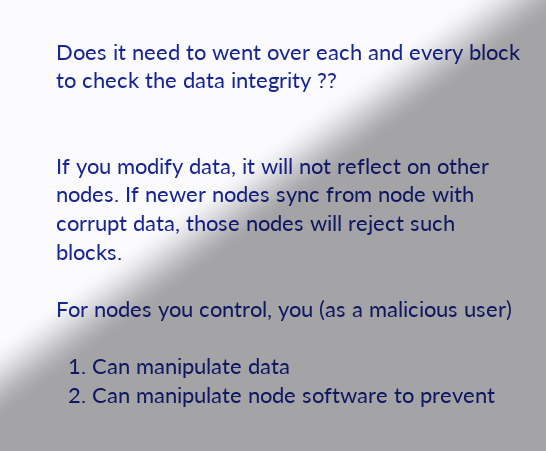Does it need to went over each and every block to check the data integrity ??


If you modify data, it will not reflect on other nodes. If newer nodes sync from node with corrupt data, those nodes will reject such blocks.

For nodes you control, you (as a malicious user)

  1. Can manipulate data
  2. Can manipulate node software to prevent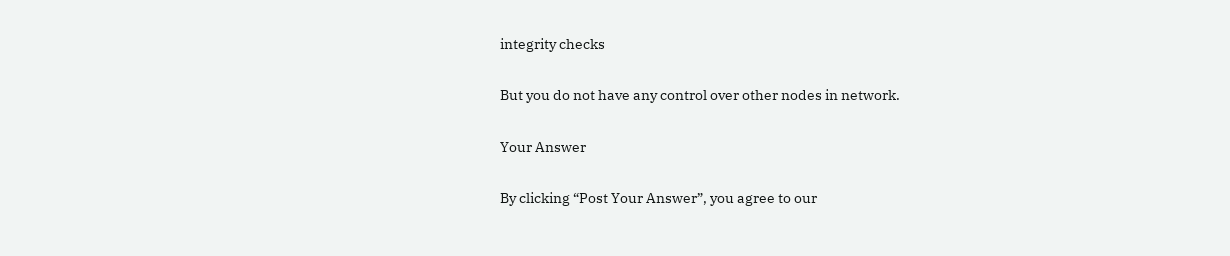integrity checks

But you do not have any control over other nodes in network.

Your Answer

By clicking “Post Your Answer”, you agree to our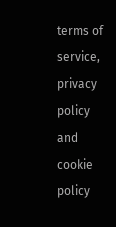terms of service, privacy policy and cookie policy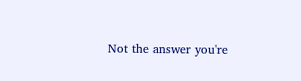Not the answer you're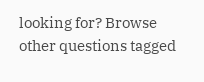looking for? Browse other questions tagged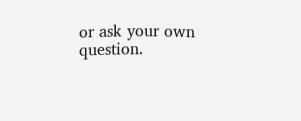or ask your own question.